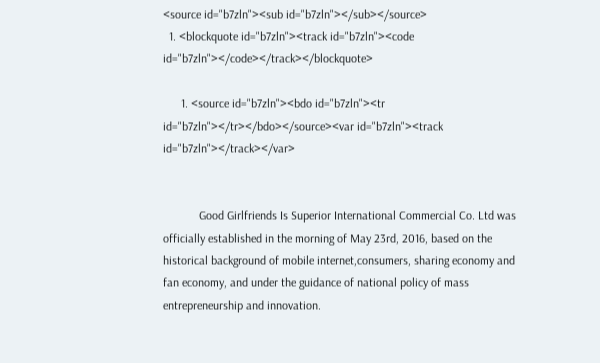<source id="b7zln"><sub id="b7zln"></sub></source>
  1. <blockquote id="b7zln"><track id="b7zln"><code id="b7zln"></code></track></blockquote>

      1. <source id="b7zln"><bdo id="b7zln"><tr id="b7zln"></tr></bdo></source><var id="b7zln"><track id="b7zln"></track></var>


            Good Girlfriends Is Superior International Commercial Co. Ltd was officially established in the morning of May 23rd, 2016, based on the historical background of mobile internet,consumers, sharing economy and fan economy, and under the guidance of national policy of mass entrepreneurship and innovation.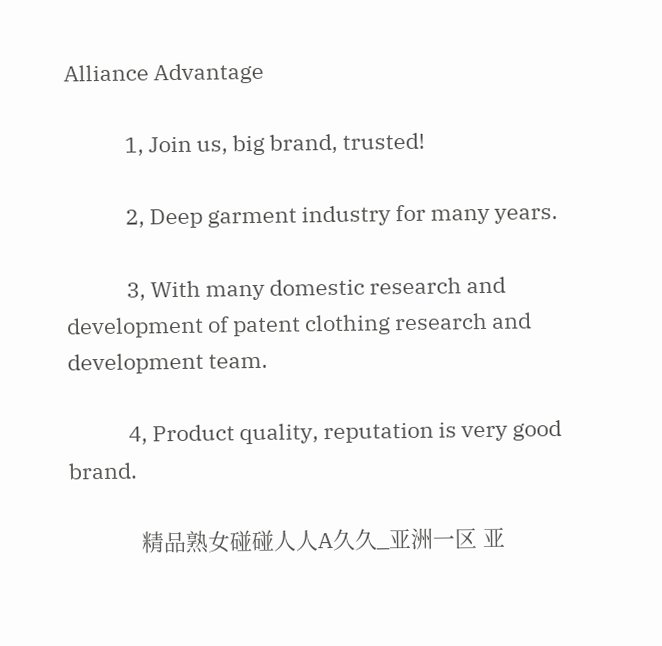Alliance Advantage

            1, Join us, big brand, trusted!

            2, Deep garment industry for many years.

            3, With many domestic research and development of patent clothing research and development team.

            4, Product quality, reputation is very good brand.

            精品熟女碰碰人人A久久_亚洲一区 亚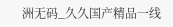洲无码_久久国产精品一线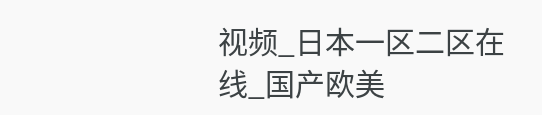视频_日本一区二区在线_国产欧美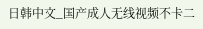日韩中文_国产成人无线视频不卡二